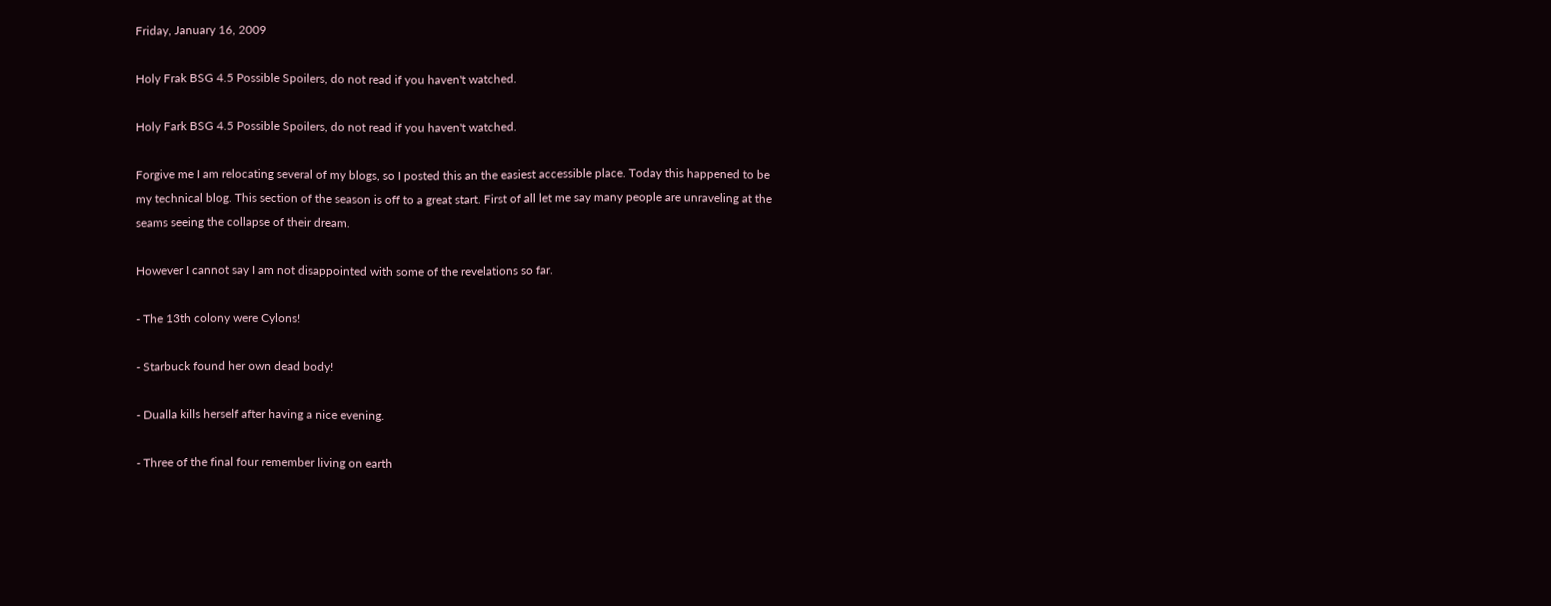Friday, January 16, 2009

Holy Frak BSG 4.5 Possible Spoilers, do not read if you haven't watched.

Holy Fark BSG 4.5 Possible Spoilers, do not read if you haven't watched.

Forgive me I am relocating several of my blogs, so I posted this an the easiest accessible place. Today this happened to be my technical blog. This section of the season is off to a great start. First of all let me say many people are unraveling at the seams seeing the collapse of their dream.

However I cannot say I am not disappointed with some of the revelations so far.

- The 13th colony were Cylons!

- Starbuck found her own dead body!

- Dualla kills herself after having a nice evening.

- Three of the final four remember living on earth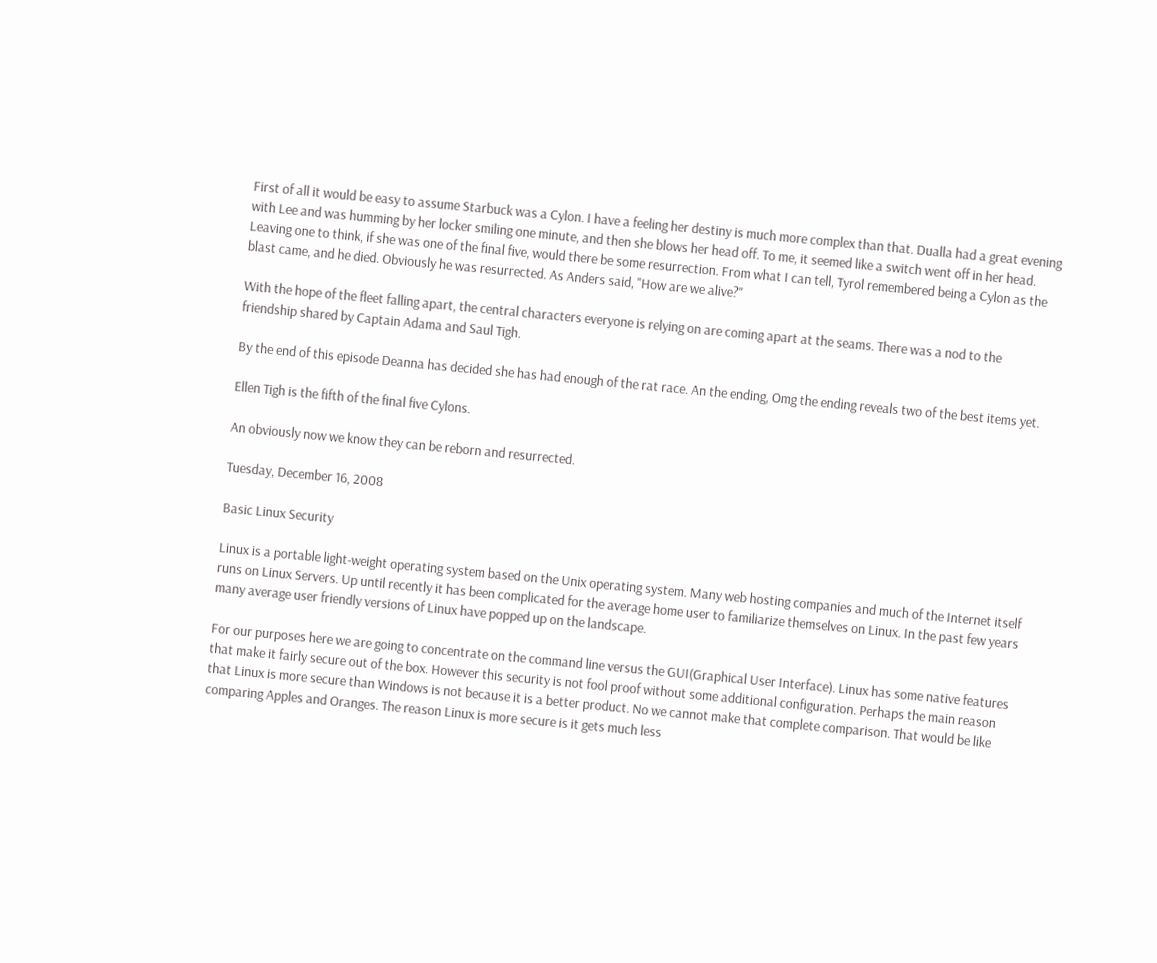First of all it would be easy to assume Starbuck was a Cylon. I have a feeling her destiny is much more complex than that. Dualla had a great evening with Lee and was humming by her locker smiling one minute, and then she blows her head off. To me, it seemed like a switch went off in her head. Leaving one to think, if she was one of the final five, would there be some resurrection. From what I can tell, Tyrol remembered being a Cylon as the blast came, and he died. Obviously he was resurrected. As Anders said, "How are we alive?"

With the hope of the fleet falling apart, the central characters everyone is relying on are coming apart at the seams. There was a nod to the friendship shared by Captain Adama and Saul Tigh.

By the end of this episode Deanna has decided she has had enough of the rat race. An the ending, Omg the ending reveals two of the best items yet.

Ellen Tigh is the fifth of the final five Cylons.

An obviously now we know they can be reborn and resurrected.

Tuesday, December 16, 2008

Basic Linux Security

Linux is a portable light-weight operating system based on the Unix operating system. Many web hosting companies and much of the Internet itself runs on Linux Servers. Up until recently it has been complicated for the average home user to familiarize themselves on Linux. In the past few years many average user friendly versions of Linux have popped up on the landscape.

For our purposes here we are going to concentrate on the command line versus the GUI(Graphical User Interface). Linux has some native features that make it fairly secure out of the box. However this security is not fool proof without some additional configuration. Perhaps the main reason that Linux is more secure than Windows is not because it is a better product. No we cannot make that complete comparison. That would be like comparing Apples and Oranges. The reason Linux is more secure is it gets much less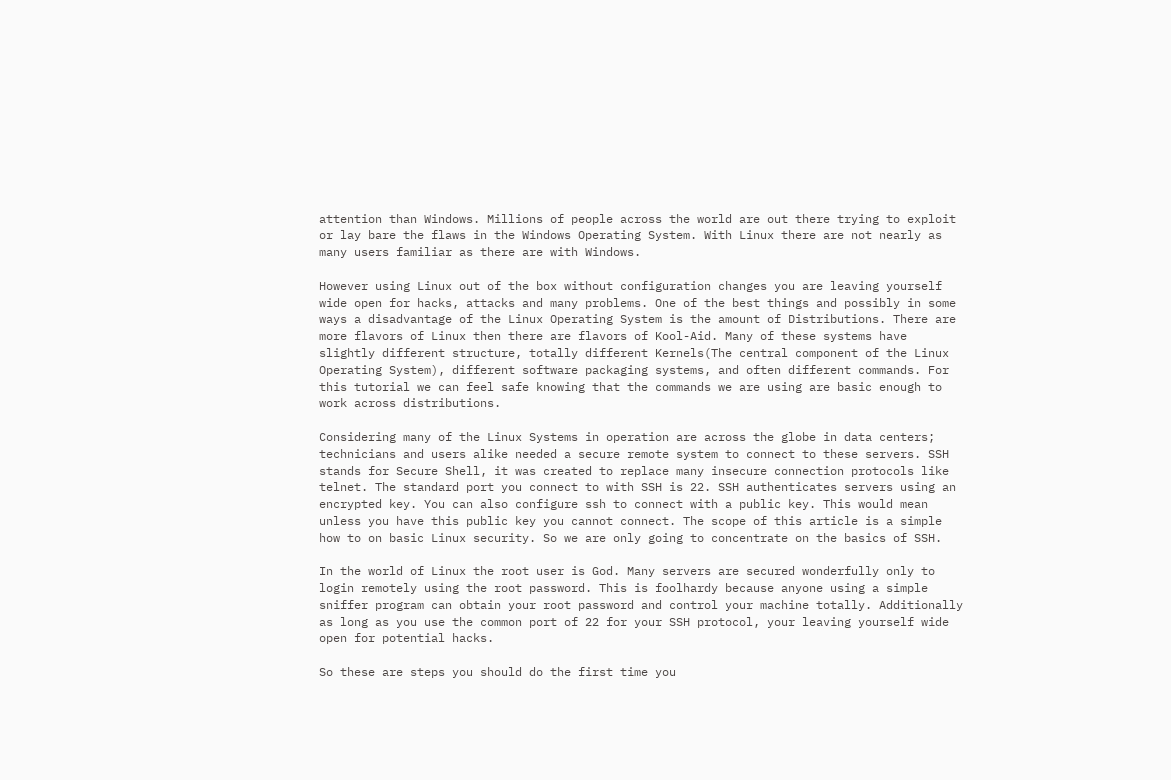attention than Windows. Millions of people across the world are out there trying to exploit or lay bare the flaws in the Windows Operating System. With Linux there are not nearly as many users familiar as there are with Windows.

However using Linux out of the box without configuration changes you are leaving yourself wide open for hacks, attacks and many problems. One of the best things and possibly in some ways a disadvantage of the Linux Operating System is the amount of Distributions. There are more flavors of Linux then there are flavors of Kool-Aid. Many of these systems have slightly different structure, totally different Kernels(The central component of the Linux Operating System), different software packaging systems, and often different commands. For this tutorial we can feel safe knowing that the commands we are using are basic enough to work across distributions.

Considering many of the Linux Systems in operation are across the globe in data centers; technicians and users alike needed a secure remote system to connect to these servers. SSH stands for Secure Shell, it was created to replace many insecure connection protocols like telnet. The standard port you connect to with SSH is 22. SSH authenticates servers using an encrypted key. You can also configure ssh to connect with a public key. This would mean unless you have this public key you cannot connect. The scope of this article is a simple how to on basic Linux security. So we are only going to concentrate on the basics of SSH.

In the world of Linux the root user is God. Many servers are secured wonderfully only to login remotely using the root password. This is foolhardy because anyone using a simple sniffer program can obtain your root password and control your machine totally. Additionally as long as you use the common port of 22 for your SSH protocol, your leaving yourself wide open for potential hacks.

So these are steps you should do the first time you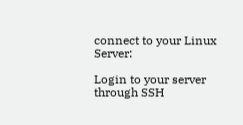connect to your Linux Server:

Login to your server through SSH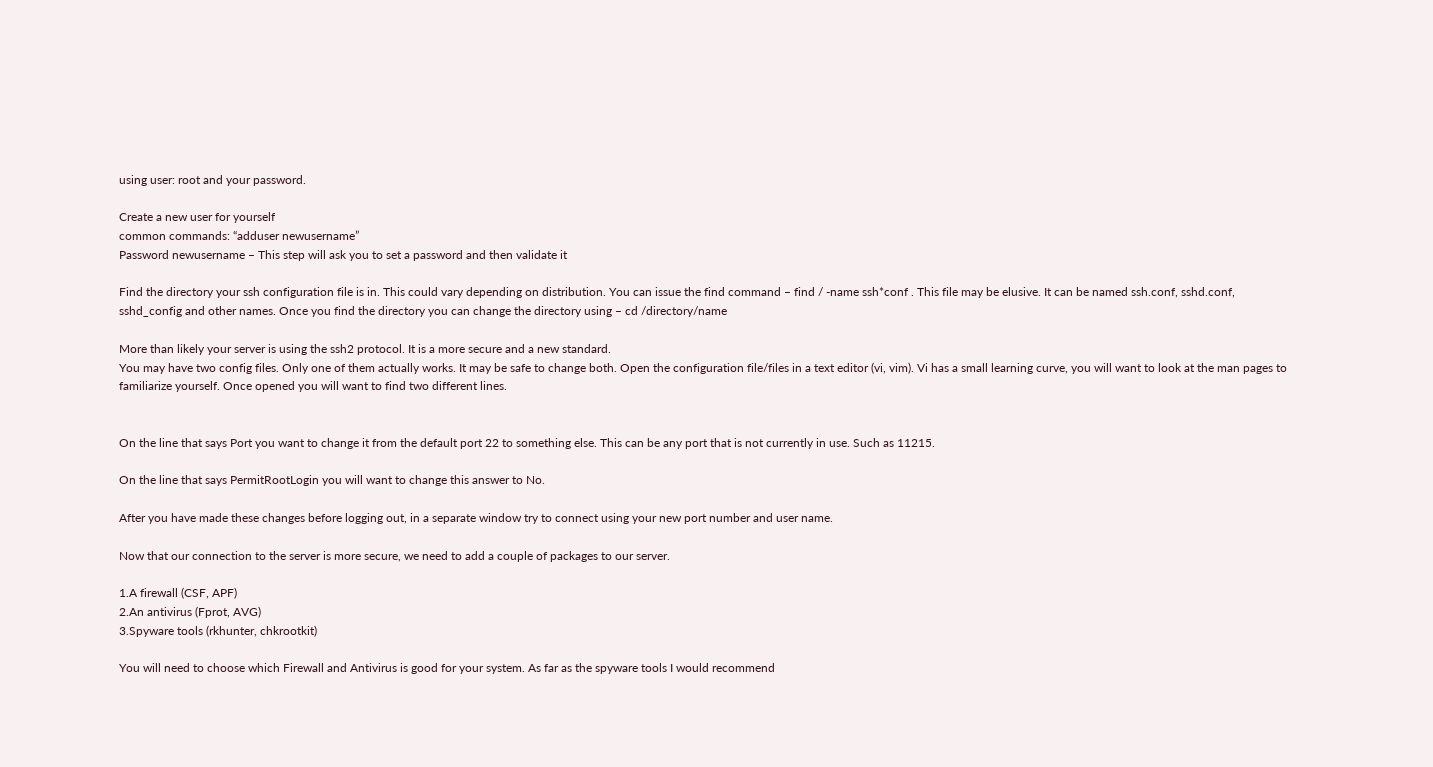using user: root and your password.

Create a new user for yourself
common commands: “adduser newusername”
Password newusername – This step will ask you to set a password and then validate it

Find the directory your ssh configuration file is in. This could vary depending on distribution. You can issue the find command – find / -name ssh*conf . This file may be elusive. It can be named ssh.conf, sshd.conf, sshd_config and other names. Once you find the directory you can change the directory using – cd /directory/name

More than likely your server is using the ssh2 protocol. It is a more secure and a new standard.
You may have two config files. Only one of them actually works. It may be safe to change both. Open the configuration file/files in a text editor (vi, vim). Vi has a small learning curve, you will want to look at the man pages to familiarize yourself. Once opened you will want to find two different lines.


On the line that says Port you want to change it from the default port 22 to something else. This can be any port that is not currently in use. Such as 11215.

On the line that says PermitRootLogin you will want to change this answer to No.

After you have made these changes before logging out, in a separate window try to connect using your new port number and user name.

Now that our connection to the server is more secure, we need to add a couple of packages to our server.

1.A firewall (CSF, APF)
2.An antivirus (Fprot, AVG)
3.Spyware tools (rkhunter, chkrootkit)

You will need to choose which Firewall and Antivirus is good for your system. As far as the spyware tools I would recommend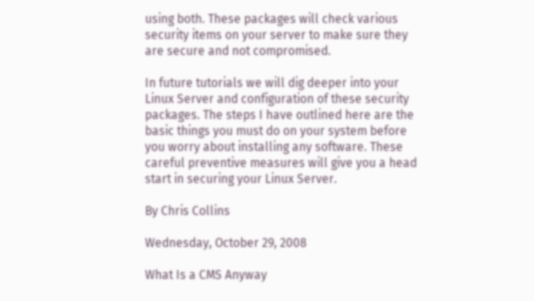using both. These packages will check various security items on your server to make sure they are secure and not compromised.

In future tutorials we will dig deeper into your Linux Server and configuration of these security packages. The steps I have outlined here are the basic things you must do on your system before you worry about installing any software. These careful preventive measures will give you a head start in securing your Linux Server.

By Chris Collins

Wednesday, October 29, 2008

What Is a CMS Anyway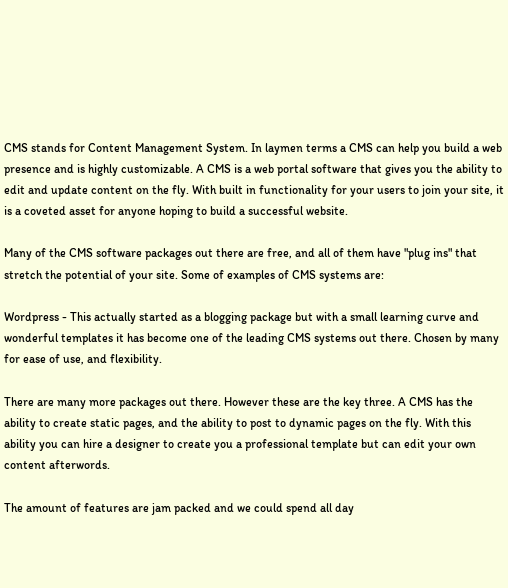CMS stands for Content Management System. In laymen terms a CMS can help you build a web presence and is highly customizable. A CMS is a web portal software that gives you the ability to edit and update content on the fly. With built in functionality for your users to join your site, it is a coveted asset for anyone hoping to build a successful website.

Many of the CMS software packages out there are free, and all of them have "plug ins" that stretch the potential of your site. Some of examples of CMS systems are:

Wordpress - This actually started as a blogging package but with a small learning curve and wonderful templates it has become one of the leading CMS systems out there. Chosen by many for ease of use, and flexibility.

There are many more packages out there. However these are the key three. A CMS has the ability to create static pages, and the ability to post to dynamic pages on the fly. With this ability you can hire a designer to create you a professional template but can edit your own content afterwords.

The amount of features are jam packed and we could spend all day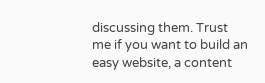discussing them. Trust me if you want to build an easy website, a content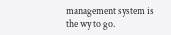management system is the wy to go.